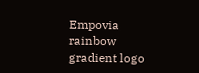Empovia rainbow gradient logo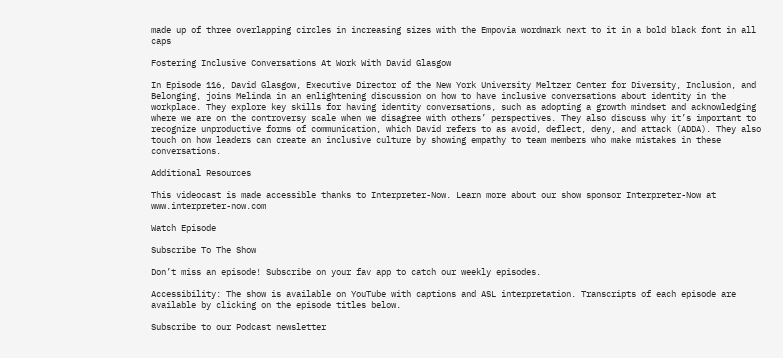made up of three overlapping circles in increasing sizes with the Empovia wordmark next to it in a bold black font in all caps

Fostering Inclusive Conversations At Work With David Glasgow

In Episode 116, David Glasgow, Executive Director of the New York University Meltzer Center for Diversity, Inclusion, and Belonging, joins Melinda in an enlightening discussion on how to have inclusive conversations about identity in the workplace. They explore key skills for having identity conversations, such as adopting a growth mindset and acknowledging where we are on the controversy scale when we disagree with others’ perspectives. They also discuss why it’s important to recognize unproductive forms of communication, which David refers to as avoid, deflect, deny, and attack (ADDA). They also touch on how leaders can create an inclusive culture by showing empathy to team members who make mistakes in these conversations.

Additional Resources

This videocast is made accessible thanks to Interpreter-Now. Learn more about our show sponsor Interpreter-Now at www.interpreter-now.com

Watch Episode

Subscribe To The Show

Don’t miss an episode! Subscribe on your fav app to catch our weekly episodes.

Accessibility: The show is available on YouTube with captions and ASL interpretation. Transcripts of each episode are available by clicking on the episode titles below.

Subscribe to our Podcast newsletter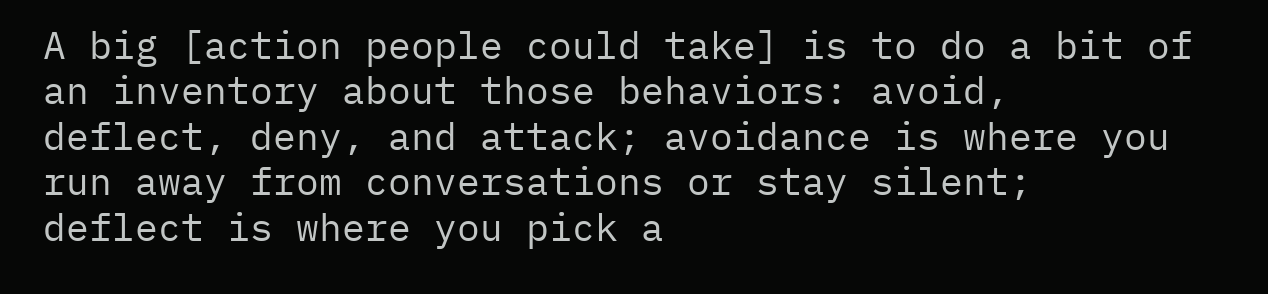A big [action people could take] is to do a bit of an inventory about those behaviors: avoid, deflect, deny, and attack; avoidance is where you run away from conversations or stay silent; deflect is where you pick a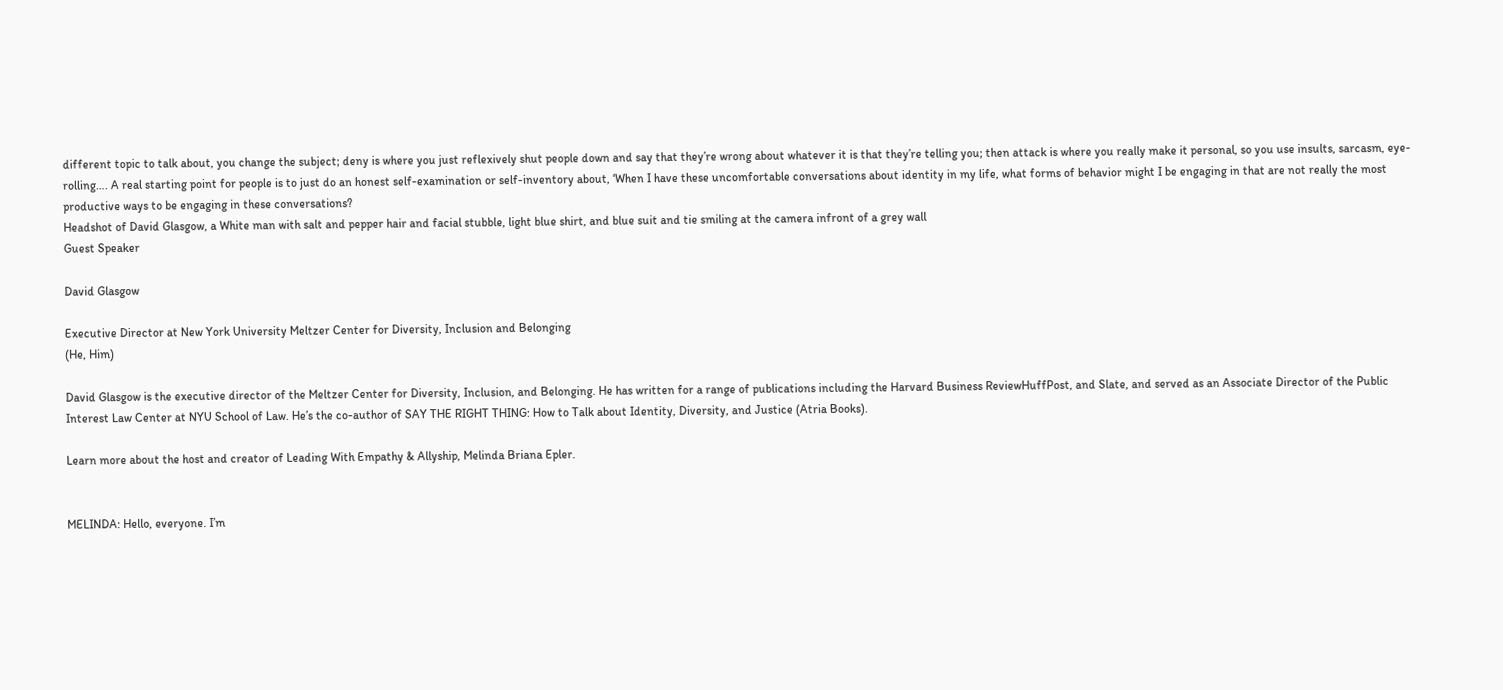different topic to talk about, you change the subject; deny is where you just reflexively shut people down and say that they’re wrong about whatever it is that they’re telling you; then attack is where you really make it personal, so you use insults, sarcasm, eye-rolling…. A real starting point for people is to just do an honest self-examination or self-inventory about, ‘When I have these uncomfortable conversations about identity in my life, what forms of behavior might I be engaging in that are not really the most productive ways to be engaging in these conversations?
Headshot of David Glasgow, a White man with salt and pepper hair and facial stubble, light blue shirt, and blue suit and tie smiling at the camera infront of a grey wall
Guest Speaker

David Glasgow

Executive Director at New York University Meltzer Center for Diversity, Inclusion and Belonging
(He, Him)

David Glasgow is the executive director of the Meltzer Center for Diversity, Inclusion, and Belonging. He has written for a range of publications including the Harvard Business ReviewHuffPost, and Slate, and served as an Associate Director of the Public Interest Law Center at NYU School of Law. He’s the co-author of SAY THE RIGHT THING: How to Talk about Identity, Diversity, and Justice (Atria Books).

Learn more about the host and creator of Leading With Empathy & Allyship, Melinda Briana Epler.


MELINDA: Hello, everyone. I’m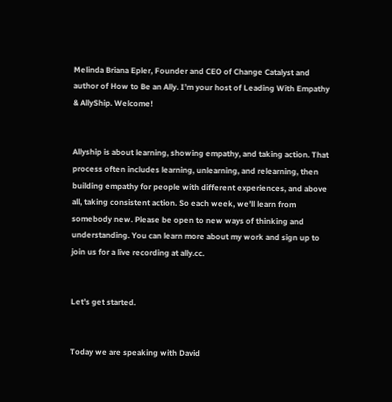Melinda Briana Epler, Founder and CEO of Change Catalyst and author of How to Be an Ally. I’m your host of Leading With Empathy & AllyShip. Welcome!


Allyship is about learning, showing empathy, and taking action. That process often includes learning, unlearning, and relearning, then building empathy for people with different experiences, and above all, taking consistent action. So each week, we’ll learn from somebody new. Please be open to new ways of thinking and understanding. You can learn more about my work and sign up to join us for a live recording at ally.cc.


Let’s get started.


Today we are speaking with David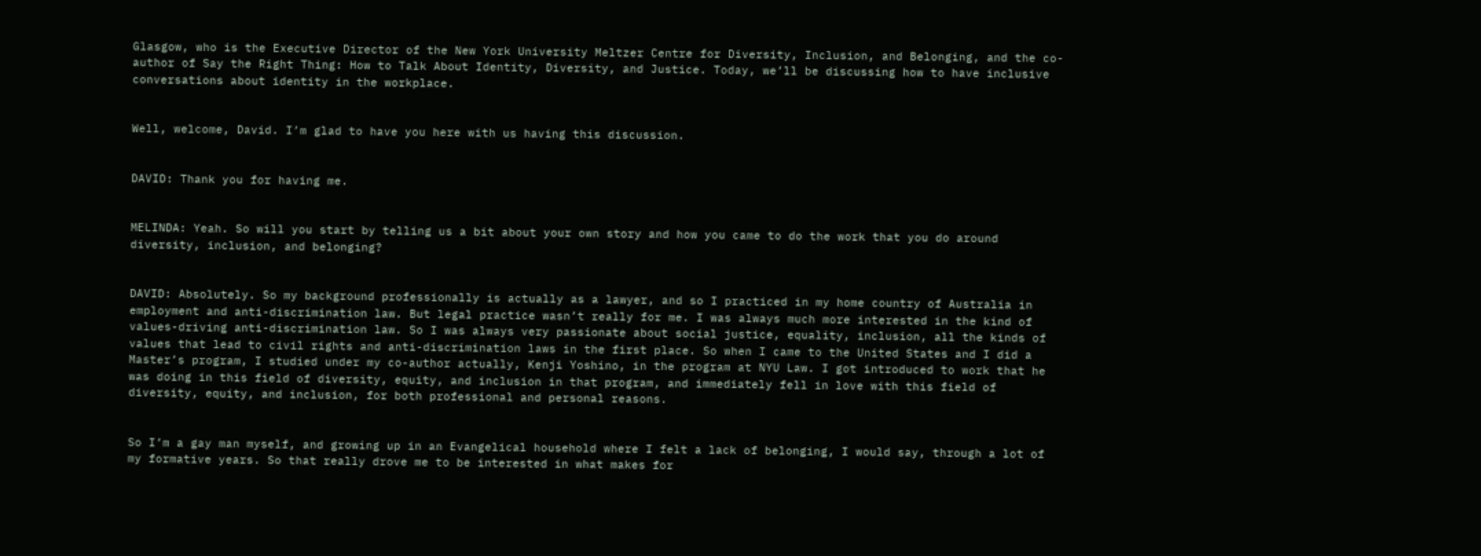Glasgow, who is the Executive Director of the New York University Meltzer Centre for Diversity, Inclusion, and Belonging, and the co-author of Say the Right Thing: How to Talk About Identity, Diversity, and Justice. Today, we’ll be discussing how to have inclusive conversations about identity in the workplace.


Well, welcome, David. I’m glad to have you here with us having this discussion.


DAVID: Thank you for having me.


MELINDA: Yeah. So will you start by telling us a bit about your own story and how you came to do the work that you do around diversity, inclusion, and belonging?


DAVID: Absolutely. So my background professionally is actually as a lawyer, and so I practiced in my home country of Australia in employment and anti-discrimination law. But legal practice wasn’t really for me. I was always much more interested in the kind of values-driving anti-discrimination law. So I was always very passionate about social justice, equality, inclusion, all the kinds of values that lead to civil rights and anti-discrimination laws in the first place. So when I came to the United States and I did a Master’s program, I studied under my co-author actually, Kenji Yoshino, in the program at NYU Law. I got introduced to work that he was doing in this field of diversity, equity, and inclusion in that program, and immediately fell in love with this field of diversity, equity, and inclusion, for both professional and personal reasons.


So I’m a gay man myself, and growing up in an Evangelical household where I felt a lack of belonging, I would say, through a lot of my formative years. So that really drove me to be interested in what makes for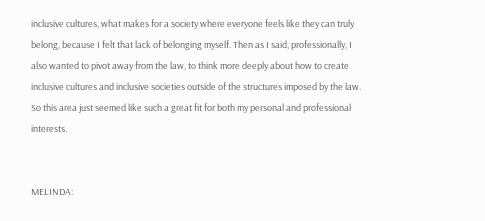inclusive cultures, what makes for a society where everyone feels like they can truly belong, because I felt that lack of belonging myself. Then as I said, professionally, I also wanted to pivot away from the law, to think more deeply about how to create inclusive cultures and inclusive societies outside of the structures imposed by the law. So this area just seemed like such a great fit for both my personal and professional interests.


MELINDA: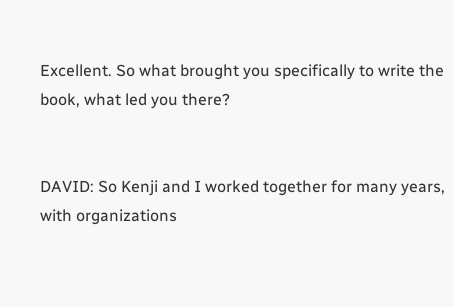Excellent. So what brought you specifically to write the book, what led you there?


DAVID: So Kenji and I worked together for many years, with organizations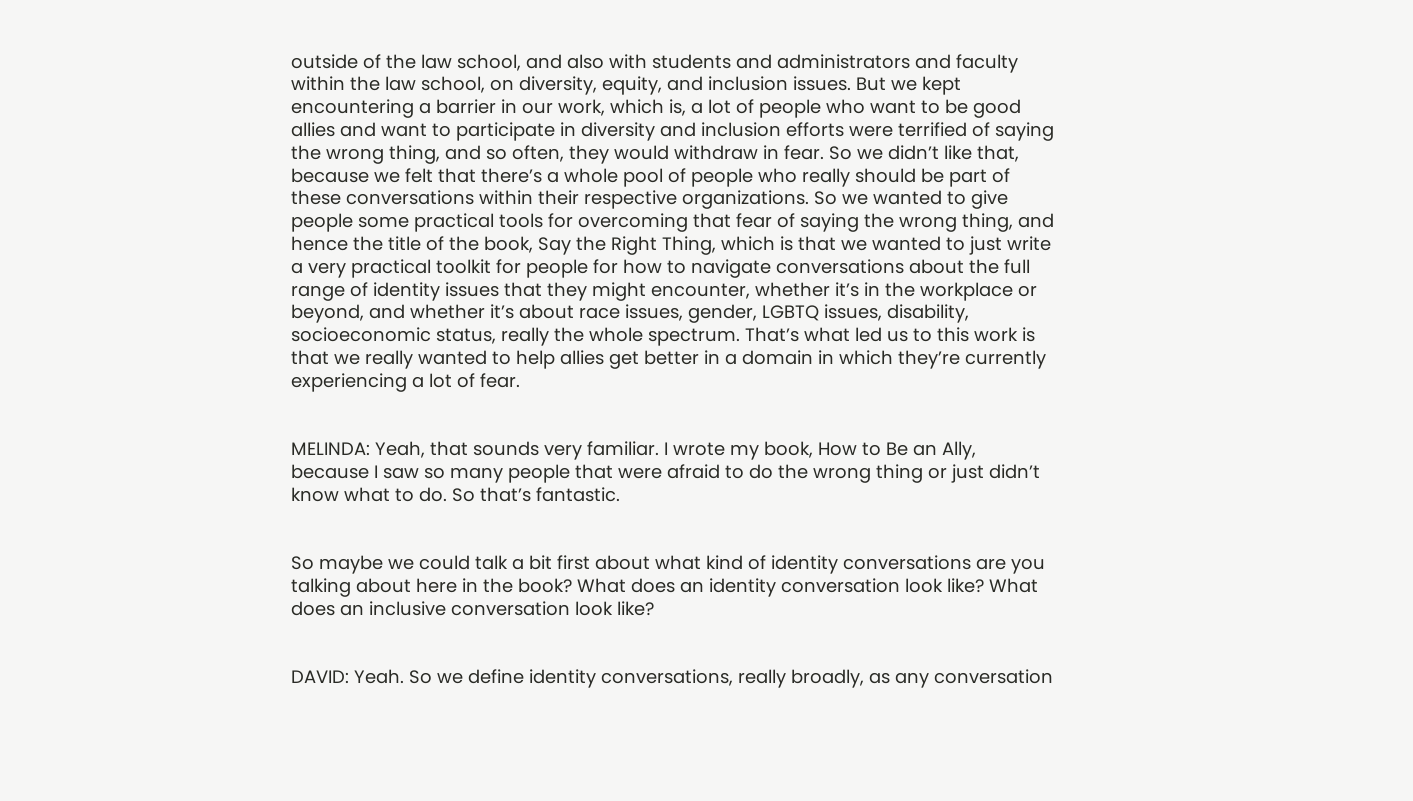outside of the law school, and also with students and administrators and faculty within the law school, on diversity, equity, and inclusion issues. But we kept encountering a barrier in our work, which is, a lot of people who want to be good allies and want to participate in diversity and inclusion efforts were terrified of saying the wrong thing, and so often, they would withdraw in fear. So we didn’t like that, because we felt that there’s a whole pool of people who really should be part of these conversations within their respective organizations. So we wanted to give people some practical tools for overcoming that fear of saying the wrong thing, and hence the title of the book, Say the Right Thing, which is that we wanted to just write a very practical toolkit for people for how to navigate conversations about the full range of identity issues that they might encounter, whether it’s in the workplace or beyond, and whether it’s about race issues, gender, LGBTQ issues, disability, socioeconomic status, really the whole spectrum. That’s what led us to this work is that we really wanted to help allies get better in a domain in which they’re currently experiencing a lot of fear.


MELINDA: Yeah, that sounds very familiar. I wrote my book, How to Be an Ally, because I saw so many people that were afraid to do the wrong thing or just didn’t know what to do. So that’s fantastic.


So maybe we could talk a bit first about what kind of identity conversations are you talking about here in the book? What does an identity conversation look like? What does an inclusive conversation look like?


DAVID: Yeah. So we define identity conversations, really broadly, as any conversation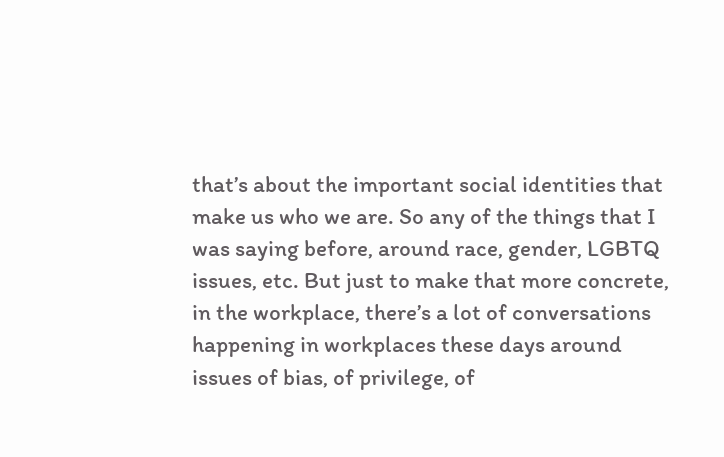that’s about the important social identities that make us who we are. So any of the things that I was saying before, around race, gender, LGBTQ issues, etc. But just to make that more concrete, in the workplace, there’s a lot of conversations happening in workplaces these days around issues of bias, of privilege, of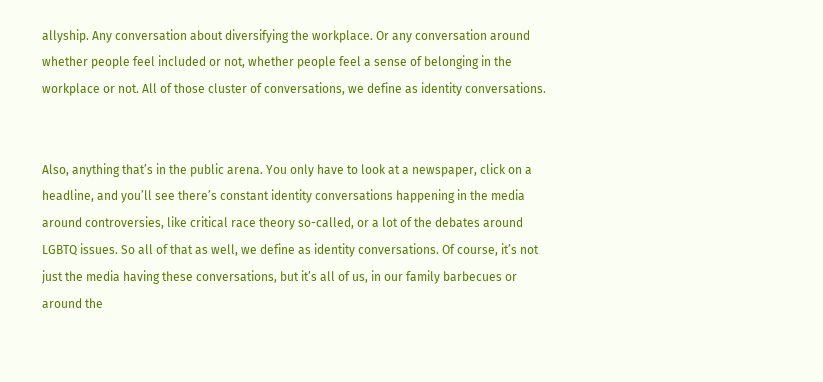allyship. Any conversation about diversifying the workplace. Or any conversation around whether people feel included or not, whether people feel a sense of belonging in the workplace or not. All of those cluster of conversations, we define as identity conversations.


Also, anything that’s in the public arena. You only have to look at a newspaper, click on a headline, and you’ll see there’s constant identity conversations happening in the media around controversies, like critical race theory so-called, or a lot of the debates around LGBTQ issues. So all of that as well, we define as identity conversations. Of course, it’s not just the media having these conversations, but it’s all of us, in our family barbecues or around the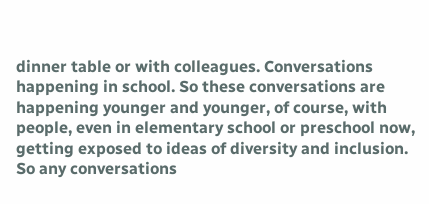dinner table or with colleagues. Conversations happening in school. So these conversations are happening younger and younger, of course, with people, even in elementary school or preschool now, getting exposed to ideas of diversity and inclusion. So any conversations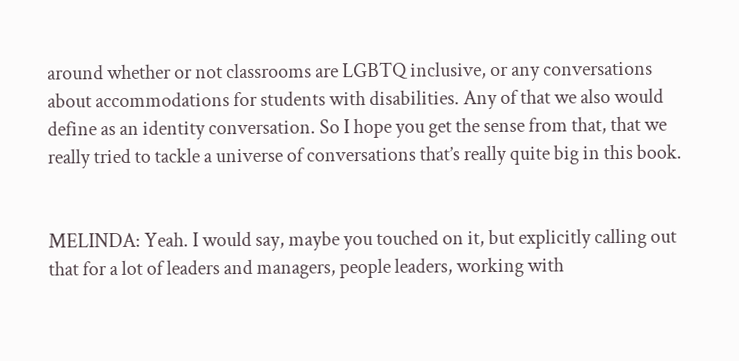around whether or not classrooms are LGBTQ inclusive, or any conversations about accommodations for students with disabilities. Any of that we also would define as an identity conversation. So I hope you get the sense from that, that we really tried to tackle a universe of conversations that’s really quite big in this book.


MELINDA: Yeah. I would say, maybe you touched on it, but explicitly calling out that for a lot of leaders and managers, people leaders, working with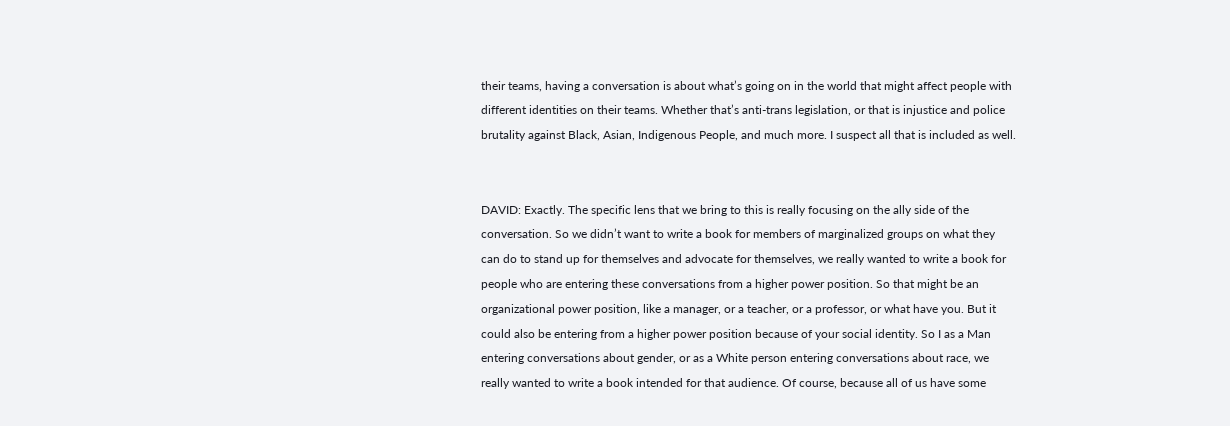their teams, having a conversation is about what’s going on in the world that might affect people with different identities on their teams. Whether that’s anti-trans legislation, or that is injustice and police brutality against Black, Asian, Indigenous People, and much more. I suspect all that is included as well.


DAVID: Exactly. The specific lens that we bring to this is really focusing on the ally side of the conversation. So we didn’t want to write a book for members of marginalized groups on what they can do to stand up for themselves and advocate for themselves, we really wanted to write a book for people who are entering these conversations from a higher power position. So that might be an organizational power position, like a manager, or a teacher, or a professor, or what have you. But it could also be entering from a higher power position because of your social identity. So I as a Man entering conversations about gender, or as a White person entering conversations about race, we really wanted to write a book intended for that audience. Of course, because all of us have some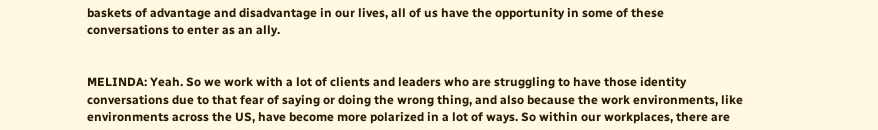baskets of advantage and disadvantage in our lives, all of us have the opportunity in some of these conversations to enter as an ally.


MELINDA: Yeah. So we work with a lot of clients and leaders who are struggling to have those identity conversations due to that fear of saying or doing the wrong thing, and also because the work environments, like environments across the US, have become more polarized in a lot of ways. So within our workplaces, there are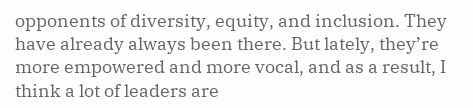opponents of diversity, equity, and inclusion. They have already always been there. But lately, they’re more empowered and more vocal, and as a result, I think a lot of leaders are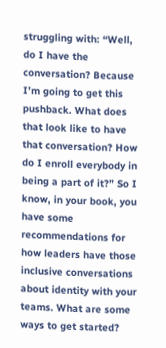struggling with: “Well, do I have the conversation? Because I’m going to get this pushback. What does that look like to have that conversation? How do I enroll everybody in being a part of it?” So I know, in your book, you have some recommendations for how leaders have those inclusive conversations about identity with your teams. What are some ways to get started?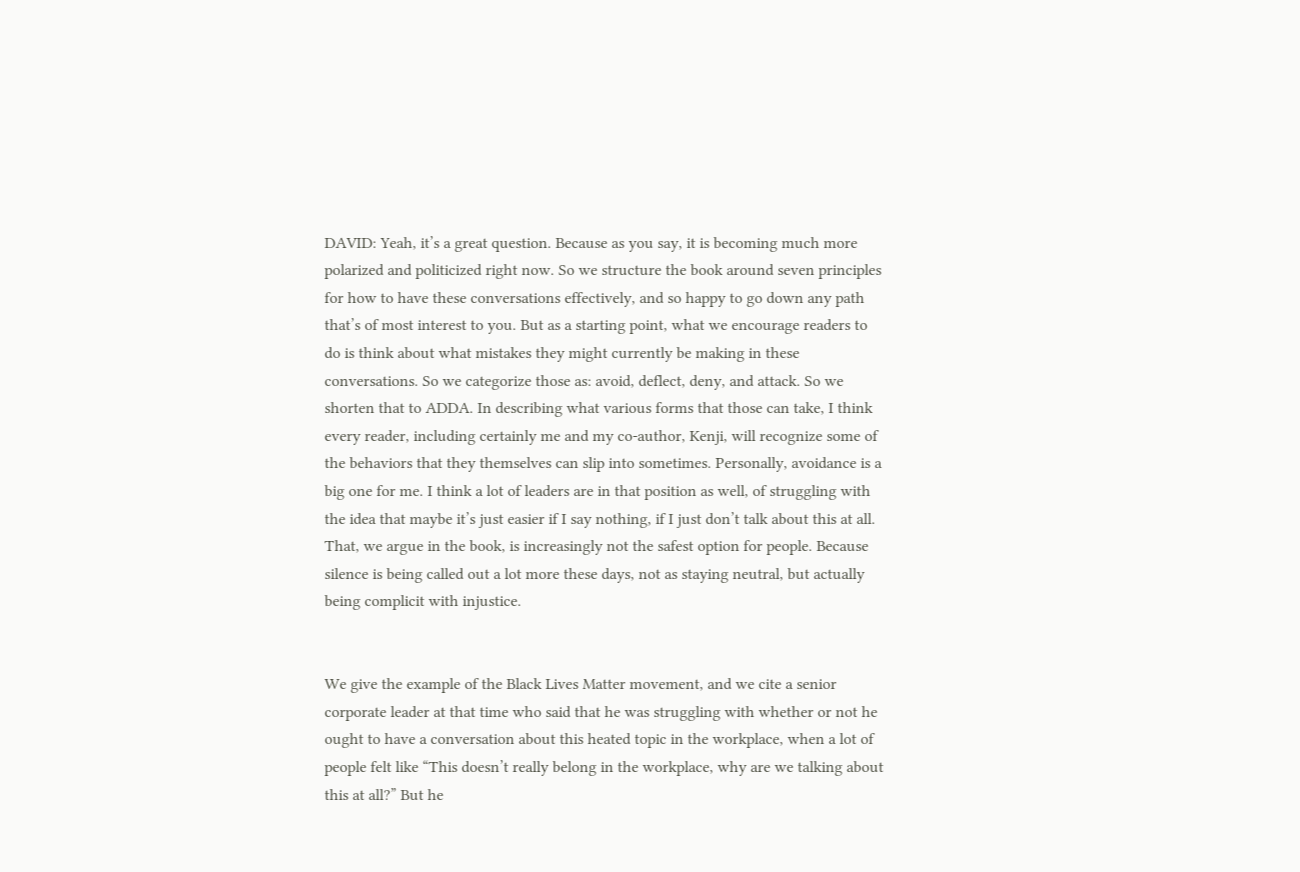DAVID: Yeah, it’s a great question. Because as you say, it is becoming much more polarized and politicized right now. So we structure the book around seven principles for how to have these conversations effectively, and so happy to go down any path that’s of most interest to you. But as a starting point, what we encourage readers to do is think about what mistakes they might currently be making in these conversations. So we categorize those as: avoid, deflect, deny, and attack. So we shorten that to ADDA. In describing what various forms that those can take, I think every reader, including certainly me and my co-author, Kenji, will recognize some of the behaviors that they themselves can slip into sometimes. Personally, avoidance is a big one for me. I think a lot of leaders are in that position as well, of struggling with the idea that maybe it’s just easier if I say nothing, if I just don’t talk about this at all. That, we argue in the book, is increasingly not the safest option for people. Because silence is being called out a lot more these days, not as staying neutral, but actually being complicit with injustice.


We give the example of the Black Lives Matter movement, and we cite a senior corporate leader at that time who said that he was struggling with whether or not he ought to have a conversation about this heated topic in the workplace, when a lot of people felt like “This doesn’t really belong in the workplace, why are we talking about this at all?” But he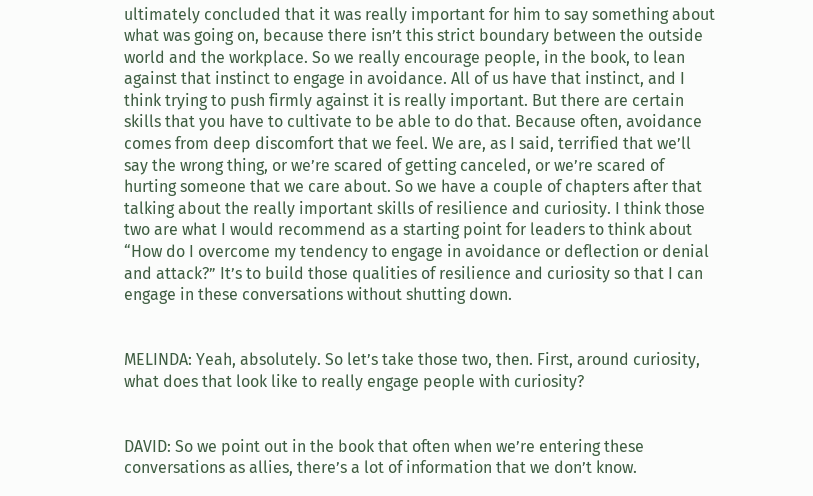ultimately concluded that it was really important for him to say something about what was going on, because there isn’t this strict boundary between the outside world and the workplace. So we really encourage people, in the book, to lean against that instinct to engage in avoidance. All of us have that instinct, and I think trying to push firmly against it is really important. But there are certain skills that you have to cultivate to be able to do that. Because often, avoidance comes from deep discomfort that we feel. We are, as I said, terrified that we’ll say the wrong thing, or we’re scared of getting canceled, or we’re scared of hurting someone that we care about. So we have a couple of chapters after that talking about the really important skills of resilience and curiosity. I think those two are what I would recommend as a starting point for leaders to think about “How do I overcome my tendency to engage in avoidance or deflection or denial and attack?” It’s to build those qualities of resilience and curiosity so that I can engage in these conversations without shutting down.


MELINDA: Yeah, absolutely. So let’s take those two, then. First, around curiosity, what does that look like to really engage people with curiosity?


DAVID: So we point out in the book that often when we’re entering these conversations as allies, there’s a lot of information that we don’t know.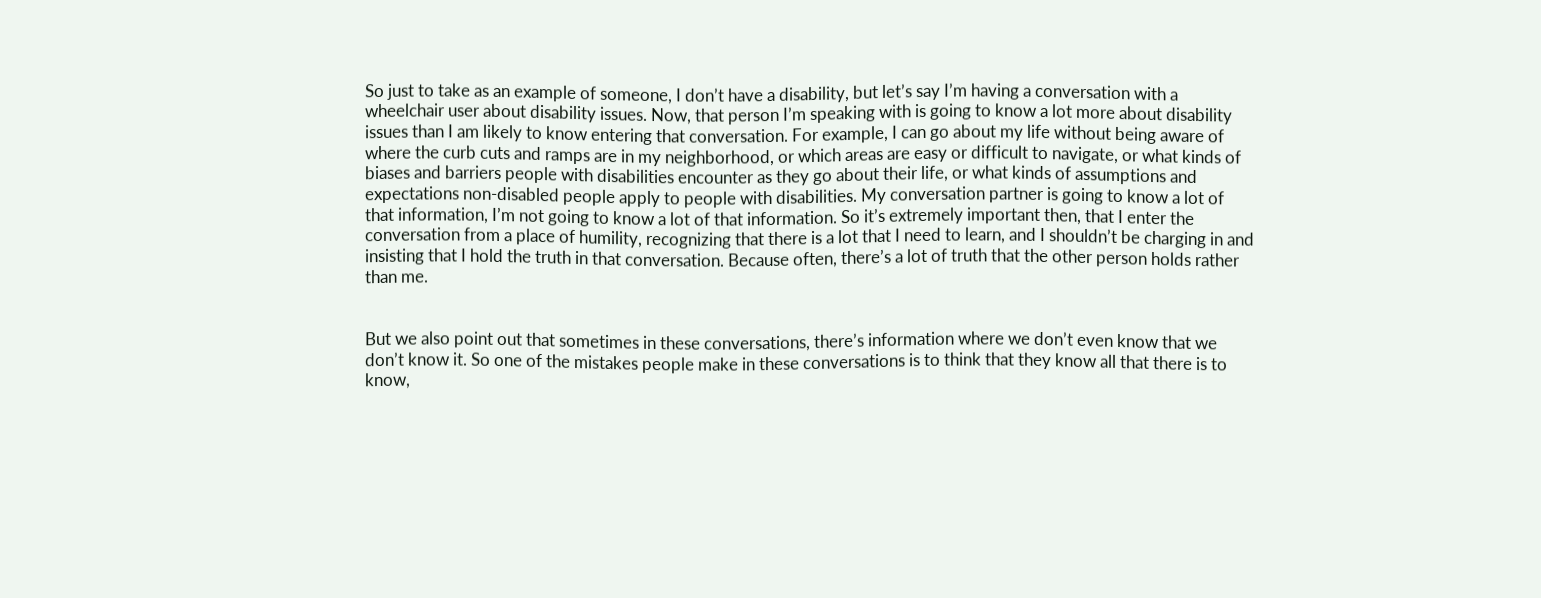So just to take as an example of someone, I don’t have a disability, but let’s say I’m having a conversation with a wheelchair user about disability issues. Now, that person I’m speaking with is going to know a lot more about disability issues than I am likely to know entering that conversation. For example, I can go about my life without being aware of where the curb cuts and ramps are in my neighborhood, or which areas are easy or difficult to navigate, or what kinds of biases and barriers people with disabilities encounter as they go about their life, or what kinds of assumptions and expectations non-disabled people apply to people with disabilities. My conversation partner is going to know a lot of that information, I’m not going to know a lot of that information. So it’s extremely important then, that I enter the conversation from a place of humility, recognizing that there is a lot that I need to learn, and I shouldn’t be charging in and insisting that I hold the truth in that conversation. Because often, there’s a lot of truth that the other person holds rather than me.


But we also point out that sometimes in these conversations, there’s information where we don’t even know that we don’t know it. So one of the mistakes people make in these conversations is to think that they know all that there is to know,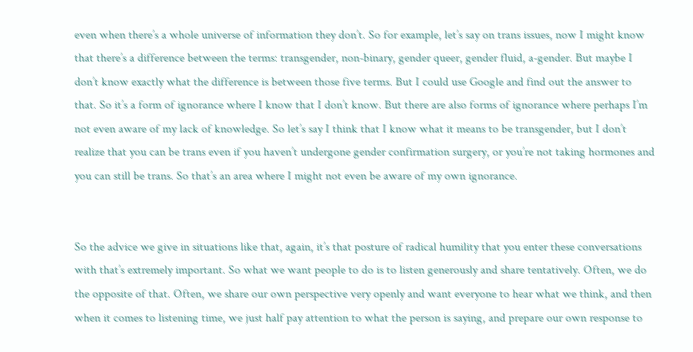even when there’s a whole universe of information they don’t. So for example, let’s say on trans issues, now I might know that there’s a difference between the terms: transgender, non-binary, gender queer, gender fluid, a-gender. But maybe I don’t know exactly what the difference is between those five terms. But I could use Google and find out the answer to that. So it’s a form of ignorance where I know that I don’t know. But there are also forms of ignorance where perhaps I’m not even aware of my lack of knowledge. So let’s say I think that I know what it means to be transgender, but I don’t realize that you can be trans even if you haven’t undergone gender confirmation surgery, or you’re not taking hormones and you can still be trans. So that’s an area where I might not even be aware of my own ignorance.


So the advice we give in situations like that, again, it’s that posture of radical humility that you enter these conversations with that’s extremely important. So what we want people to do is to listen generously and share tentatively. Often, we do the opposite of that. Often, we share our own perspective very openly and want everyone to hear what we think, and then when it comes to listening time, we just half pay attention to what the person is saying, and prepare our own response to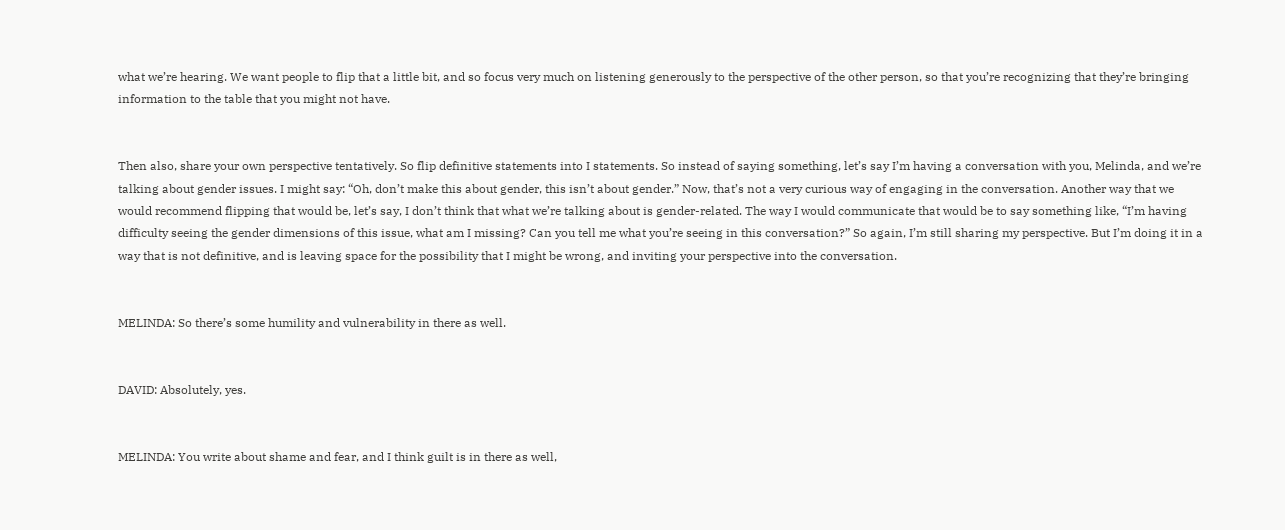what we’re hearing. We want people to flip that a little bit, and so focus very much on listening generously to the perspective of the other person, so that you’re recognizing that they’re bringing information to the table that you might not have.


Then also, share your own perspective tentatively. So flip definitive statements into I statements. So instead of saying something, let’s say I’m having a conversation with you, Melinda, and we’re talking about gender issues. I might say: “Oh, don’t make this about gender, this isn’t about gender.” Now, that’s not a very curious way of engaging in the conversation. Another way that we would recommend flipping that would be, let’s say, I don’t think that what we’re talking about is gender-related. The way I would communicate that would be to say something like, “I’m having difficulty seeing the gender dimensions of this issue, what am I missing? Can you tell me what you’re seeing in this conversation?” So again, I’m still sharing my perspective. But I’m doing it in a way that is not definitive, and is leaving space for the possibility that I might be wrong, and inviting your perspective into the conversation.


MELINDA: So there’s some humility and vulnerability in there as well.


DAVID: Absolutely, yes.


MELINDA: You write about shame and fear, and I think guilt is in there as well,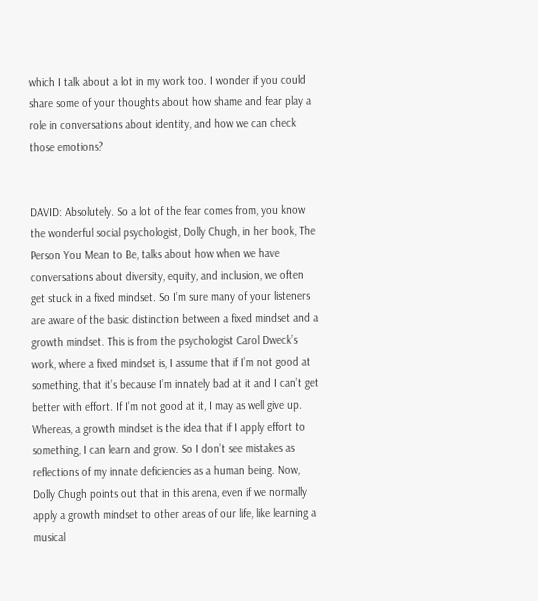which I talk about a lot in my work too. I wonder if you could share some of your thoughts about how shame and fear play a role in conversations about identity, and how we can check those emotions?


DAVID: Absolutely. So a lot of the fear comes from, you know the wonderful social psychologist, Dolly Chugh, in her book, The Person You Mean to Be, talks about how when we have conversations about diversity, equity, and inclusion, we often get stuck in a fixed mindset. So I’m sure many of your listeners are aware of the basic distinction between a fixed mindset and a growth mindset. This is from the psychologist Carol Dweck’s work, where a fixed mindset is, I assume that if I’m not good at something, that it’s because I’m innately bad at it and I can’t get better with effort. If I’m not good at it, I may as well give up. Whereas, a growth mindset is the idea that if I apply effort to something, I can learn and grow. So I don’t see mistakes as reflections of my innate deficiencies as a human being. Now, Dolly Chugh points out that in this arena, even if we normally apply a growth mindset to other areas of our life, like learning a musical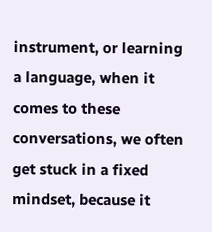instrument, or learning a language, when it comes to these conversations, we often get stuck in a fixed mindset, because it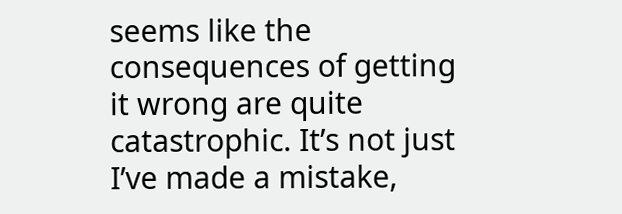seems like the consequences of getting it wrong are quite catastrophic. It’s not just I’ve made a mistake,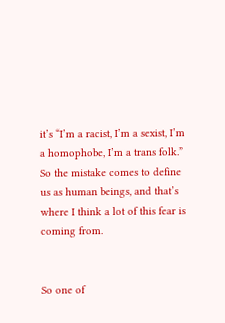it’s “I’m a racist, I’m a sexist, I’m a homophobe, I’m a trans folk.” So the mistake comes to define us as human beings, and that’s where I think a lot of this fear is coming from.


So one of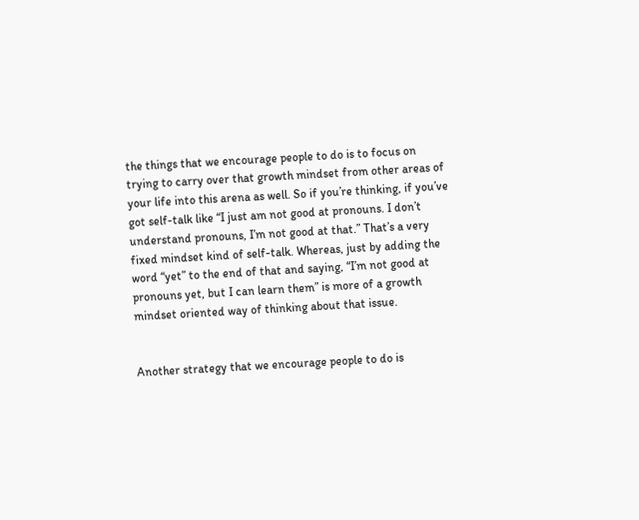the things that we encourage people to do is to focus on trying to carry over that growth mindset from other areas of your life into this arena as well. So if you’re thinking, if you’ve got self-talk like “I just am not good at pronouns. I don’t understand pronouns, I’m not good at that.” That’s a very fixed mindset kind of self-talk. Whereas, just by adding the word “yet” to the end of that and saying, “I’m not good at pronouns yet, but I can learn them” is more of a growth mindset oriented way of thinking about that issue.


Another strategy that we encourage people to do is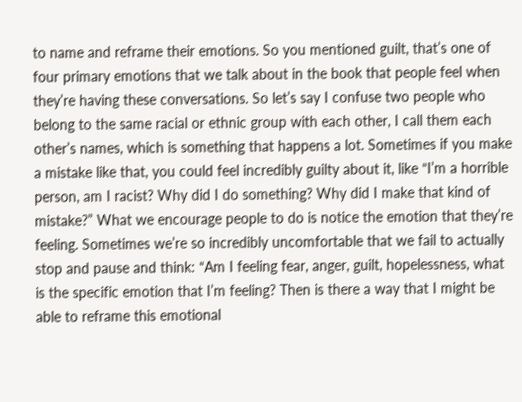to name and reframe their emotions. So you mentioned guilt, that’s one of four primary emotions that we talk about in the book that people feel when they’re having these conversations. So let’s say I confuse two people who belong to the same racial or ethnic group with each other, I call them each other’s names, which is something that happens a lot. Sometimes if you make a mistake like that, you could feel incredibly guilty about it, like “I’m a horrible person, am I racist? Why did I do something? Why did I make that kind of mistake?” What we encourage people to do is notice the emotion that they’re feeling. Sometimes we’re so incredibly uncomfortable that we fail to actually stop and pause and think: “Am I feeling fear, anger, guilt, hopelessness, what is the specific emotion that I’m feeling? Then is there a way that I might be able to reframe this emotional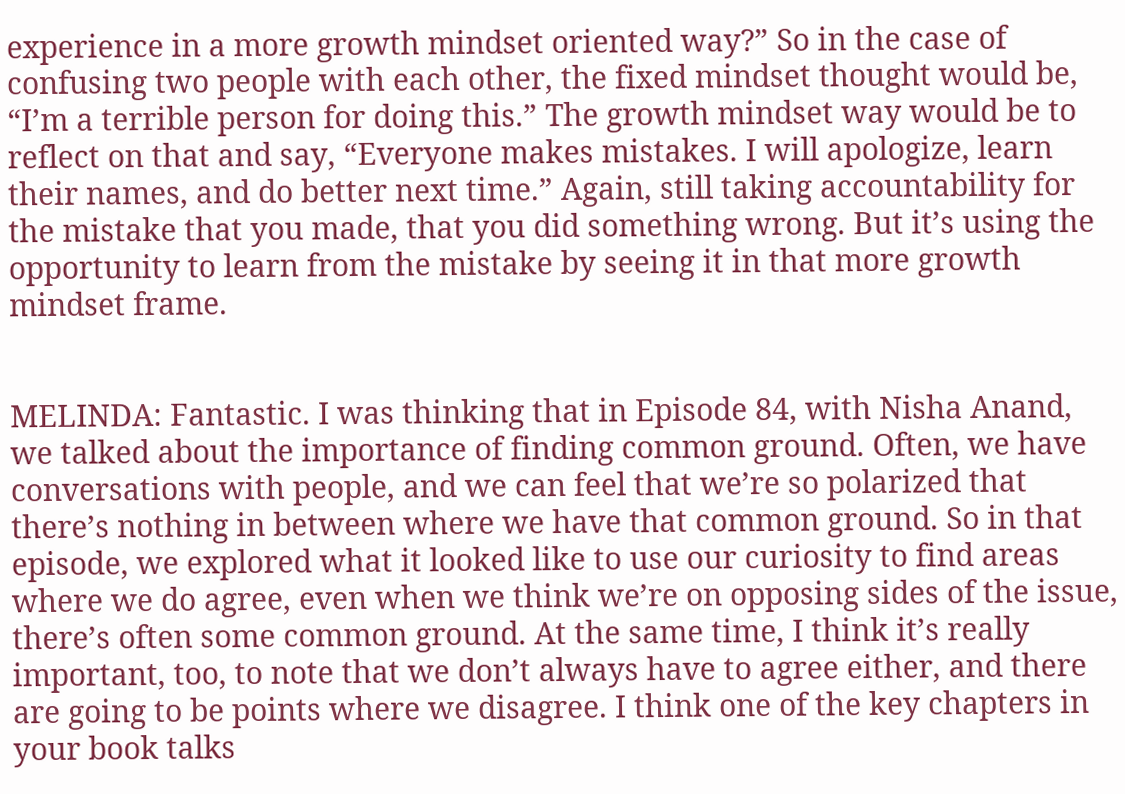experience in a more growth mindset oriented way?” So in the case of confusing two people with each other, the fixed mindset thought would be, “I’m a terrible person for doing this.” The growth mindset way would be to reflect on that and say, “Everyone makes mistakes. I will apologize, learn their names, and do better next time.” Again, still taking accountability for the mistake that you made, that you did something wrong. But it’s using the opportunity to learn from the mistake by seeing it in that more growth mindset frame.


MELINDA: Fantastic. I was thinking that in Episode 84, with Nisha Anand, we talked about the importance of finding common ground. Often, we have conversations with people, and we can feel that we’re so polarized that there’s nothing in between where we have that common ground. So in that episode, we explored what it looked like to use our curiosity to find areas where we do agree, even when we think we’re on opposing sides of the issue, there’s often some common ground. At the same time, I think it’s really important, too, to note that we don’t always have to agree either, and there are going to be points where we disagree. I think one of the key chapters in your book talks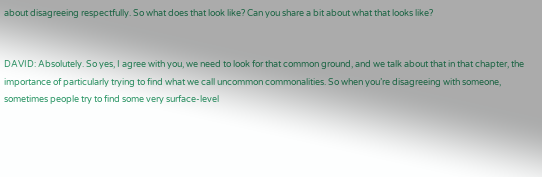about disagreeing respectfully. So what does that look like? Can you share a bit about what that looks like?


DAVID: Absolutely. So yes, I agree with you, we need to look for that common ground, and we talk about that in that chapter, the importance of particularly trying to find what we call uncommon commonalities. So when you’re disagreeing with someone, sometimes people try to find some very surface-level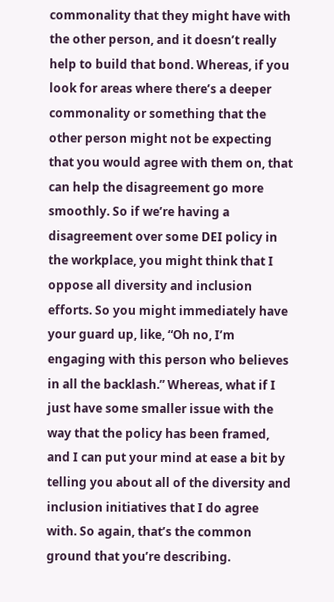commonality that they might have with the other person, and it doesn’t really help to build that bond. Whereas, if you look for areas where there’s a deeper commonality or something that the other person might not be expecting that you would agree with them on, that can help the disagreement go more smoothly. So if we’re having a disagreement over some DEI policy in the workplace, you might think that I oppose all diversity and inclusion efforts. So you might immediately have your guard up, like, “Oh no, I’m engaging with this person who believes in all the backlash.” Whereas, what if I just have some smaller issue with the way that the policy has been framed, and I can put your mind at ease a bit by telling you about all of the diversity and inclusion initiatives that I do agree with. So again, that’s the common ground that you’re describing.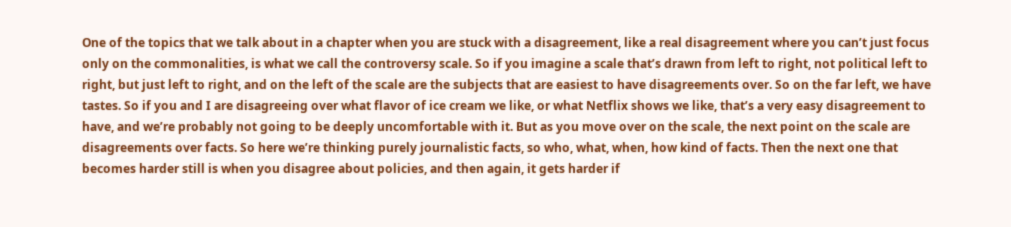One of the topics that we talk about in a chapter when you are stuck with a disagreement, like a real disagreement where you can’t just focus only on the commonalities, is what we call the controversy scale. So if you imagine a scale that’s drawn from left to right, not political left to right, but just left to right, and on the left of the scale are the subjects that are easiest to have disagreements over. So on the far left, we have tastes. So if you and I are disagreeing over what flavor of ice cream we like, or what Netflix shows we like, that’s a very easy disagreement to have, and we’re probably not going to be deeply uncomfortable with it. But as you move over on the scale, the next point on the scale are disagreements over facts. So here we’re thinking purely journalistic facts, so who, what, when, how kind of facts. Then the next one that becomes harder still is when you disagree about policies, and then again, it gets harder if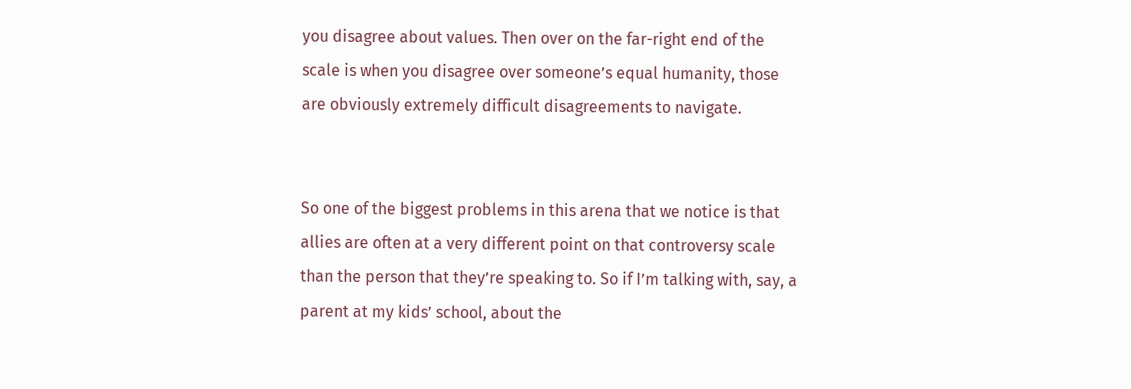you disagree about values. Then over on the far-right end of the scale is when you disagree over someone’s equal humanity, those are obviously extremely difficult disagreements to navigate.


So one of the biggest problems in this arena that we notice is that allies are often at a very different point on that controversy scale than the person that they’re speaking to. So if I’m talking with, say, a parent at my kids’ school, about the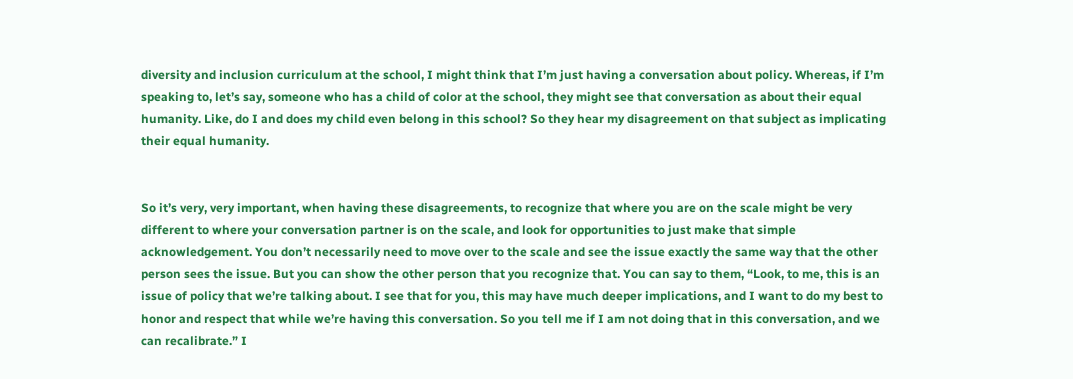diversity and inclusion curriculum at the school, I might think that I’m just having a conversation about policy. Whereas, if I’m speaking to, let’s say, someone who has a child of color at the school, they might see that conversation as about their equal humanity. Like, do I and does my child even belong in this school? So they hear my disagreement on that subject as implicating their equal humanity.


So it’s very, very important, when having these disagreements, to recognize that where you are on the scale might be very different to where your conversation partner is on the scale, and look for opportunities to just make that simple acknowledgement. You don’t necessarily need to move over to the scale and see the issue exactly the same way that the other person sees the issue. But you can show the other person that you recognize that. You can say to them, “Look, to me, this is an issue of policy that we’re talking about. I see that for you, this may have much deeper implications, and I want to do my best to honor and respect that while we’re having this conversation. So you tell me if I am not doing that in this conversation, and we can recalibrate.” I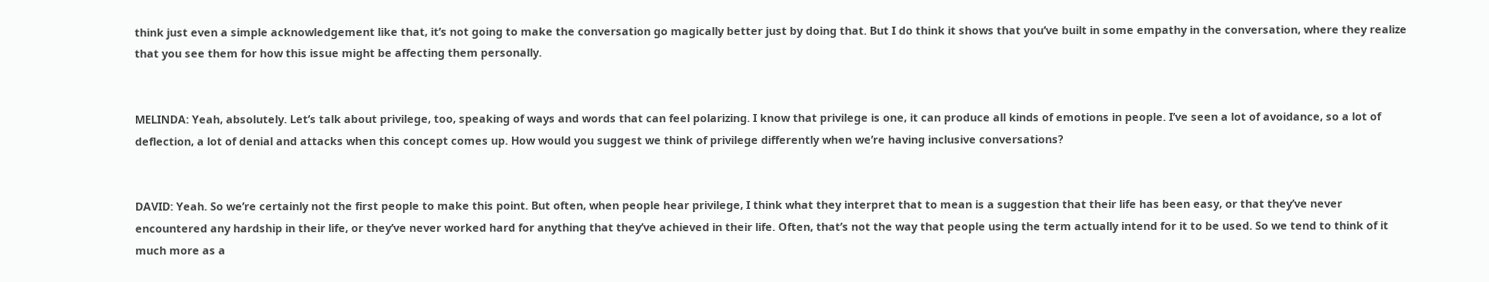think just even a simple acknowledgement like that, it’s not going to make the conversation go magically better just by doing that. But I do think it shows that you’ve built in some empathy in the conversation, where they realize that you see them for how this issue might be affecting them personally.


MELINDA: Yeah, absolutely. Let’s talk about privilege, too, speaking of ways and words that can feel polarizing. I know that privilege is one, it can produce all kinds of emotions in people. I’ve seen a lot of avoidance, so a lot of deflection, a lot of denial and attacks when this concept comes up. How would you suggest we think of privilege differently when we’re having inclusive conversations?


DAVID: Yeah. So we’re certainly not the first people to make this point. But often, when people hear privilege, I think what they interpret that to mean is a suggestion that their life has been easy, or that they’ve never encountered any hardship in their life, or they’ve never worked hard for anything that they’ve achieved in their life. Often, that’s not the way that people using the term actually intend for it to be used. So we tend to think of it much more as a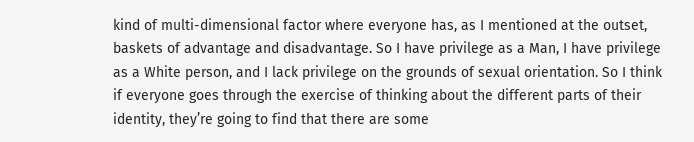kind of multi-dimensional factor where everyone has, as I mentioned at the outset, baskets of advantage and disadvantage. So I have privilege as a Man, I have privilege as a White person, and I lack privilege on the grounds of sexual orientation. So I think if everyone goes through the exercise of thinking about the different parts of their identity, they’re going to find that there are some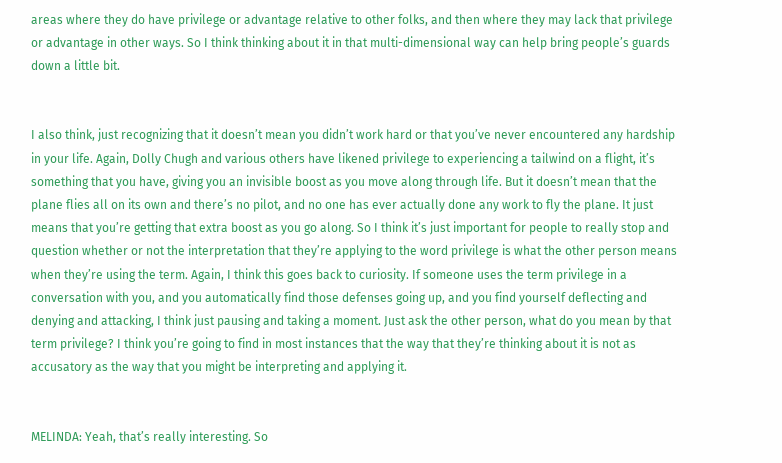areas where they do have privilege or advantage relative to other folks, and then where they may lack that privilege or advantage in other ways. So I think thinking about it in that multi-dimensional way can help bring people’s guards down a little bit.


I also think, just recognizing that it doesn’t mean you didn’t work hard or that you’ve never encountered any hardship in your life. Again, Dolly Chugh and various others have likened privilege to experiencing a tailwind on a flight, it’s something that you have, giving you an invisible boost as you move along through life. But it doesn’t mean that the plane flies all on its own and there’s no pilot, and no one has ever actually done any work to fly the plane. It just means that you’re getting that extra boost as you go along. So I think it’s just important for people to really stop and question whether or not the interpretation that they’re applying to the word privilege is what the other person means when they’re using the term. Again, I think this goes back to curiosity. If someone uses the term privilege in a conversation with you, and you automatically find those defenses going up, and you find yourself deflecting and denying and attacking, I think just pausing and taking a moment. Just ask the other person, what do you mean by that term privilege? I think you’re going to find in most instances that the way that they’re thinking about it is not as accusatory as the way that you might be interpreting and applying it.


MELINDA: Yeah, that’s really interesting. So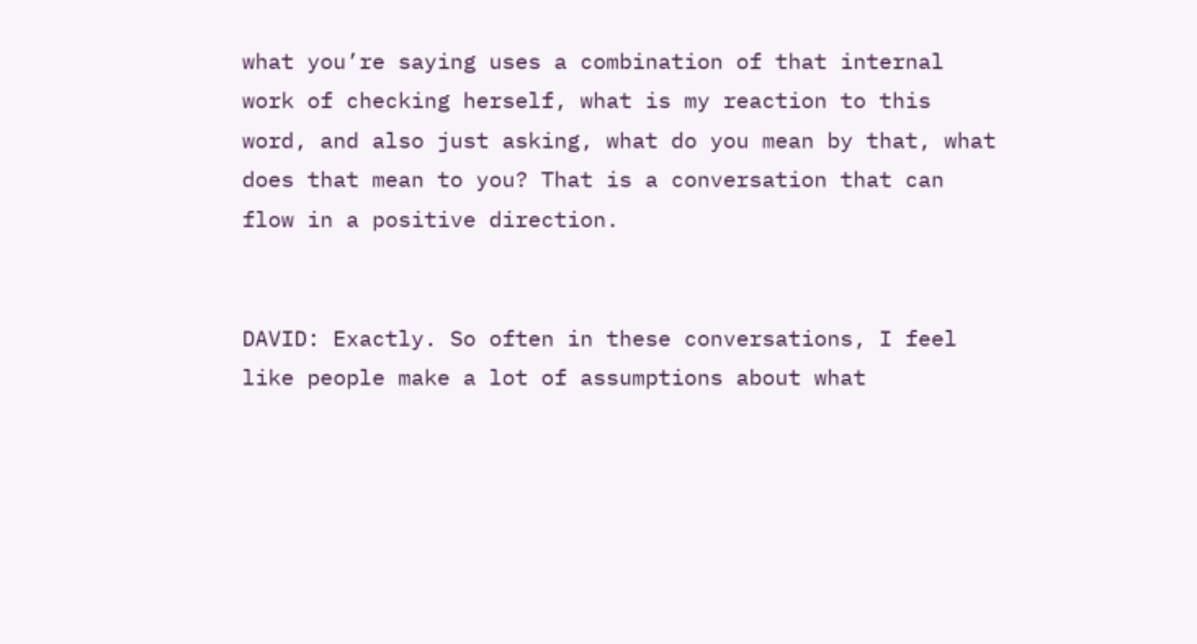what you’re saying uses a combination of that internal work of checking herself, what is my reaction to this word, and also just asking, what do you mean by that, what does that mean to you? That is a conversation that can flow in a positive direction.


DAVID: Exactly. So often in these conversations, I feel like people make a lot of assumptions about what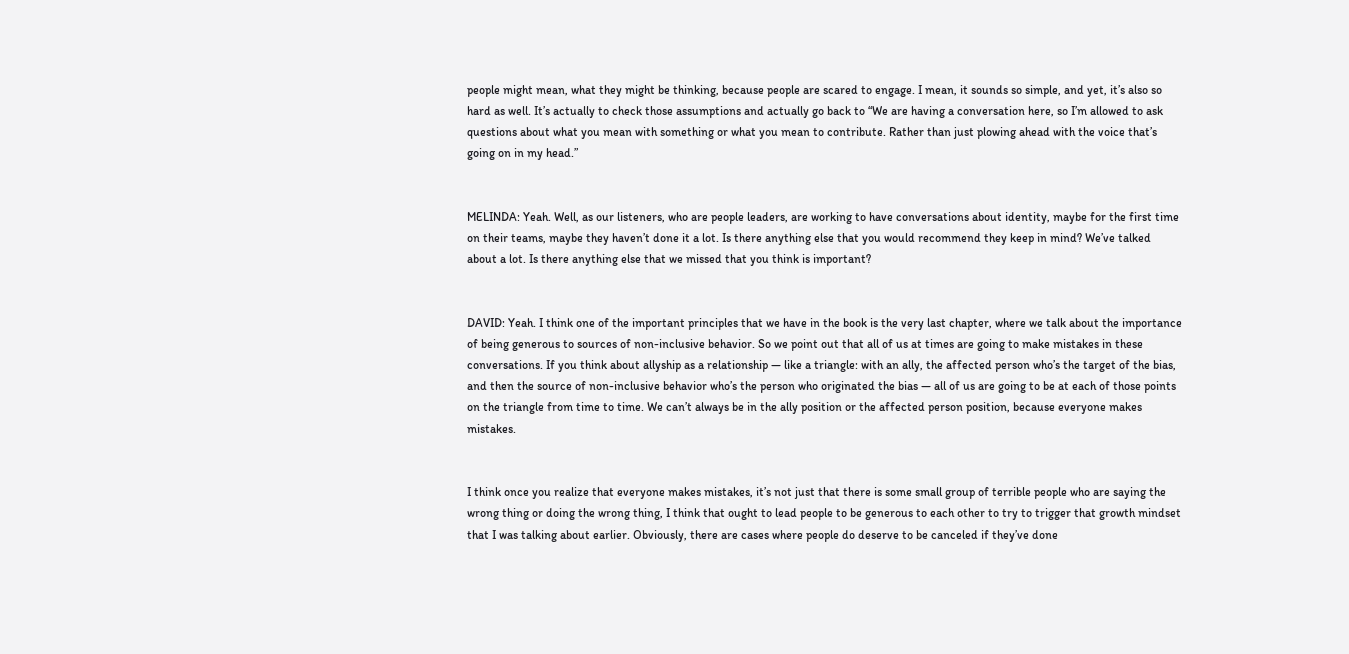people might mean, what they might be thinking, because people are scared to engage. I mean, it sounds so simple, and yet, it’s also so hard as well. It’s actually to check those assumptions and actually go back to “We are having a conversation here, so I’m allowed to ask questions about what you mean with something or what you mean to contribute. Rather than just plowing ahead with the voice that’s going on in my head.”


MELINDA: Yeah. Well, as our listeners, who are people leaders, are working to have conversations about identity, maybe for the first time on their teams, maybe they haven’t done it a lot. Is there anything else that you would recommend they keep in mind? We’ve talked about a lot. Is there anything else that we missed that you think is important?


DAVID: Yeah. I think one of the important principles that we have in the book is the very last chapter, where we talk about the importance of being generous to sources of non-inclusive behavior. So we point out that all of us at times are going to make mistakes in these conversations. If you think about allyship as a relationship — like a triangle: with an ally, the affected person who’s the target of the bias, and then the source of non-inclusive behavior who’s the person who originated the bias — all of us are going to be at each of those points on the triangle from time to time. We can’t always be in the ally position or the affected person position, because everyone makes mistakes.


I think once you realize that everyone makes mistakes, it’s not just that there is some small group of terrible people who are saying the wrong thing or doing the wrong thing, I think that ought to lead people to be generous to each other to try to trigger that growth mindset that I was talking about earlier. Obviously, there are cases where people do deserve to be canceled if they’ve done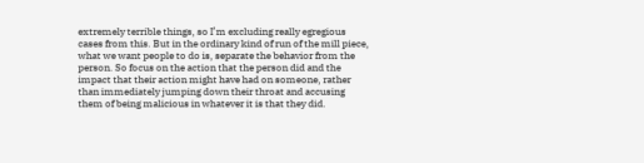extremely terrible things, so I’m excluding really egregious cases from this. But in the ordinary kind of run of the mill piece, what we want people to do is, separate the behavior from the person. So focus on the action that the person did and the impact that their action might have had on someone, rather than immediately jumping down their throat and accusing them of being malicious in whatever it is that they did.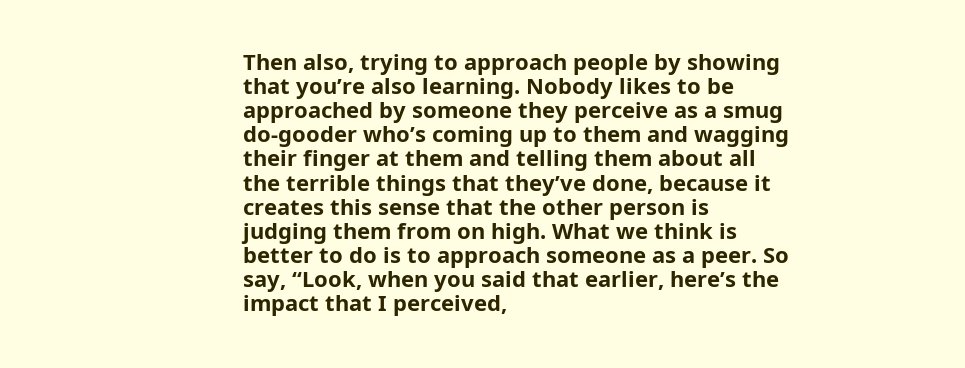Then also, trying to approach people by showing that you’re also learning. Nobody likes to be approached by someone they perceive as a smug do-gooder who’s coming up to them and wagging their finger at them and telling them about all the terrible things that they’ve done, because it creates this sense that the other person is judging them from on high. What we think is better to do is to approach someone as a peer. So say, “Look, when you said that earlier, here’s the impact that I perceived,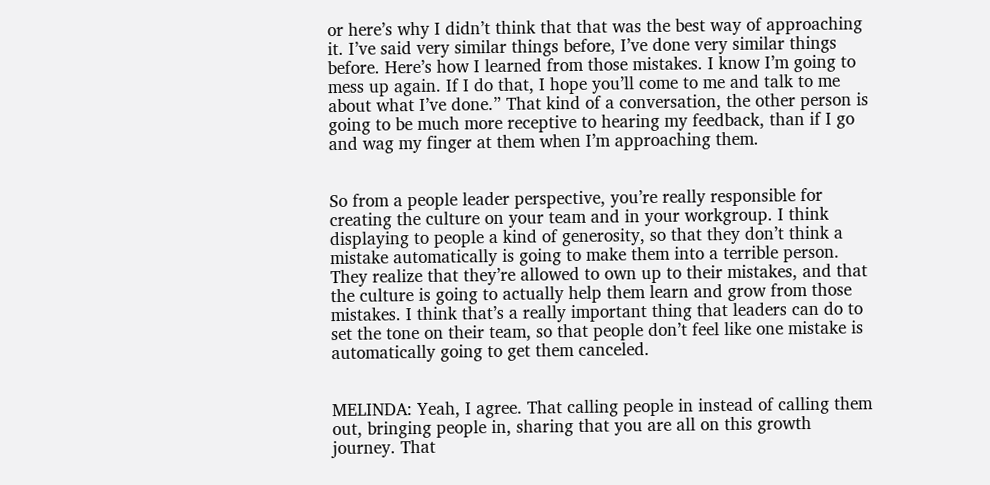or here’s why I didn’t think that that was the best way of approaching it. I’ve said very similar things before, I’ve done very similar things before. Here’s how I learned from those mistakes. I know I’m going to mess up again. If I do that, I hope you’ll come to me and talk to me about what I’ve done.” That kind of a conversation, the other person is going to be much more receptive to hearing my feedback, than if I go and wag my finger at them when I’m approaching them.


So from a people leader perspective, you’re really responsible for creating the culture on your team and in your workgroup. I think displaying to people a kind of generosity, so that they don’t think a mistake automatically is going to make them into a terrible person. They realize that they’re allowed to own up to their mistakes, and that the culture is going to actually help them learn and grow from those mistakes. I think that’s a really important thing that leaders can do to set the tone on their team, so that people don’t feel like one mistake is automatically going to get them canceled.


MELINDA: Yeah, I agree. That calling people in instead of calling them out, bringing people in, sharing that you are all on this growth journey. That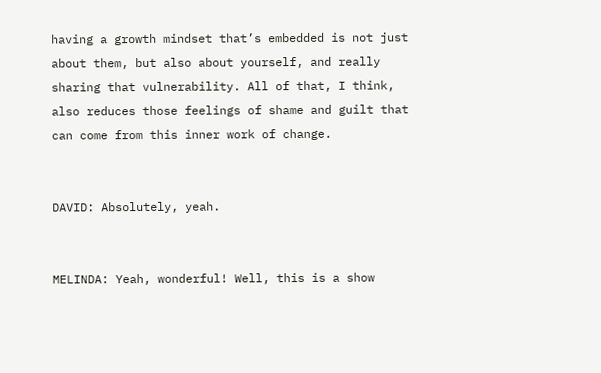having a growth mindset that’s embedded is not just about them, but also about yourself, and really sharing that vulnerability. All of that, I think, also reduces those feelings of shame and guilt that can come from this inner work of change.


DAVID: Absolutely, yeah.


MELINDA: Yeah, wonderful! Well, this is a show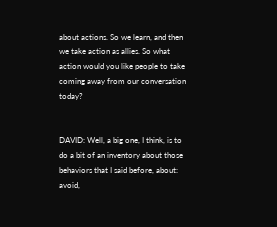about actions. So we learn, and then we take action as allies. So what action would you like people to take coming away from our conversation today?


DAVID: Well, a big one, I think, is to do a bit of an inventory about those behaviors that I said before, about: avoid,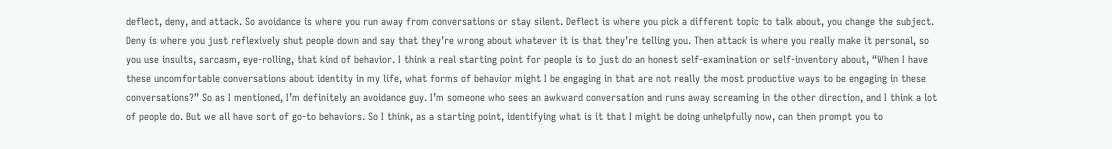deflect, deny, and attack. So avoidance is where you run away from conversations or stay silent. Deflect is where you pick a different topic to talk about, you change the subject. Deny is where you just reflexively shut people down and say that they’re wrong about whatever it is that they’re telling you. Then attack is where you really make it personal, so you use insults, sarcasm, eye-rolling, that kind of behavior. I think a real starting point for people is to just do an honest self-examination or self-inventory about, “When I have these uncomfortable conversations about identity in my life, what forms of behavior might I be engaging in that are not really the most productive ways to be engaging in these conversations?” So as I mentioned, I’m definitely an avoidance guy. I’m someone who sees an awkward conversation and runs away screaming in the other direction, and I think a lot of people do. But we all have sort of go-to behaviors. So I think, as a starting point, identifying what is it that I might be doing unhelpfully now, can then prompt you to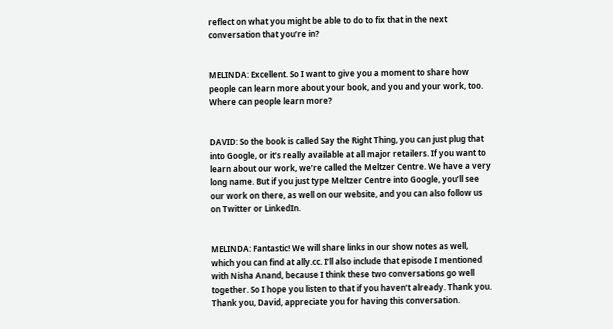reflect on what you might be able to do to fix that in the next conversation that you’re in?


MELINDA: Excellent. So I want to give you a moment to share how people can learn more about your book, and you and your work, too. Where can people learn more?


DAVID: So the book is called Say the Right Thing, you can just plug that into Google, or it’s really available at all major retailers. If you want to learn about our work, we’re called the Meltzer Centre. We have a very long name. But if you just type Meltzer Centre into Google, you’ll see our work on there, as well on our website, and you can also follow us on Twitter or LinkedIn.


MELINDA: Fantastic! We will share links in our show notes as well, which you can find at ally.cc. I’ll also include that episode I mentioned with Nisha Anand, because I think these two conversations go well together. So I hope you listen to that if you haven’t already. Thank you. Thank you, David, appreciate you for having this conversation.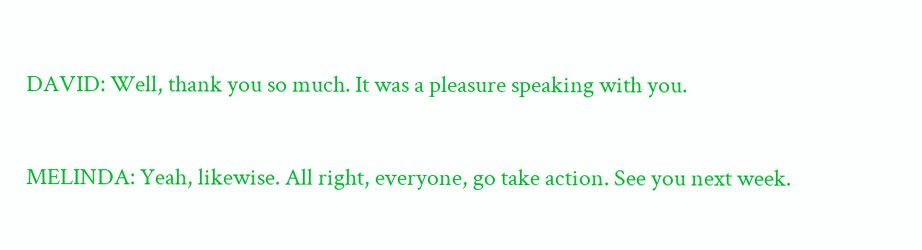DAVID: Well, thank you so much. It was a pleasure speaking with you.


MELINDA: Yeah, likewise. All right, everyone, go take action. See you next week.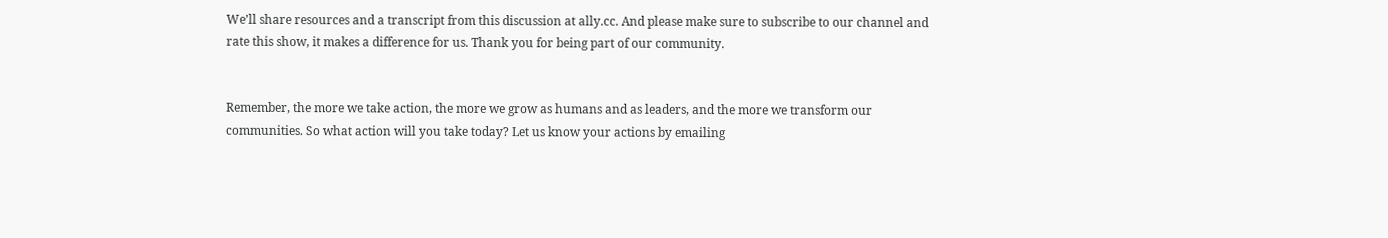We’ll share resources and a transcript from this discussion at ally.cc. And please make sure to subscribe to our channel and rate this show, it makes a difference for us. Thank you for being part of our community.


Remember, the more we take action, the more we grow as humans and as leaders, and the more we transform our communities. So what action will you take today? Let us know your actions by emailing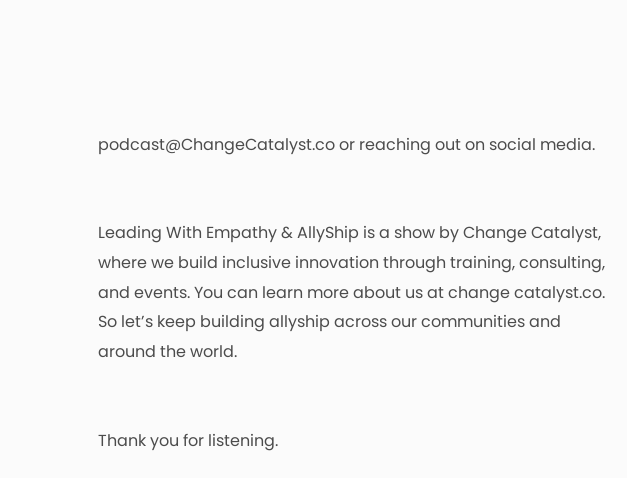podcast@ChangeCatalyst.co or reaching out on social media.


Leading With Empathy & AllyShip is a show by Change Catalyst, where we build inclusive innovation through training, consulting, and events. You can learn more about us at change catalyst.co. So let’s keep building allyship across our communities and around the world.


Thank you for listening.